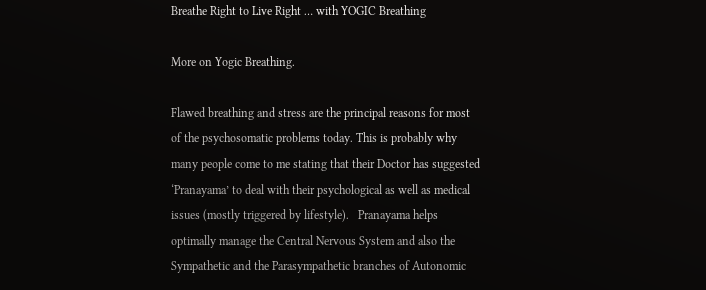Breathe Right to Live Right … with YOGIC Breathing

More on Yogic Breathing.

Flawed breathing and stress are the principal reasons for most of the psychosomatic problems today. This is probably why many people come to me stating that their Doctor has suggested ‘Pranayama’ to deal with their psychological as well as medical issues (mostly triggered by lifestyle).   Pranayama helps optimally manage the Central Nervous System and also the Sympathetic and the Parasympathetic branches of Autonomic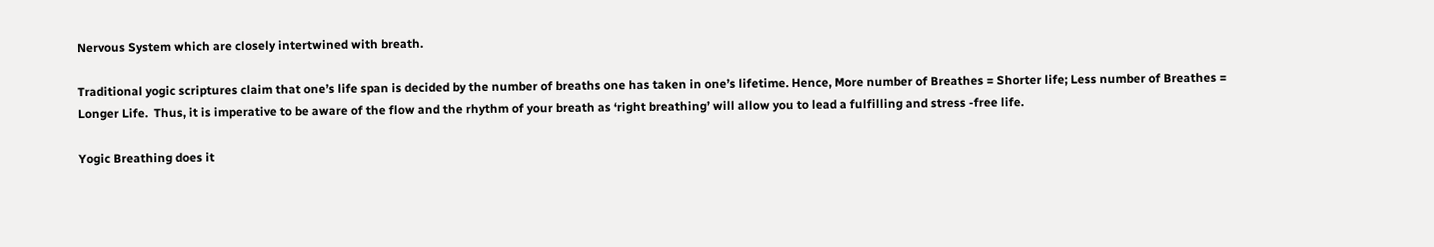Nervous System which are closely intertwined with breath.

Traditional yogic scriptures claim that one’s life span is decided by the number of breaths one has taken in one’s lifetime. Hence, More number of Breathes = Shorter life; Less number of Breathes = Longer Life.  Thus, it is imperative to be aware of the flow and the rhythm of your breath as ‘right breathing’ will allow you to lead a fulfilling and stress -free life.

Yogic Breathing does it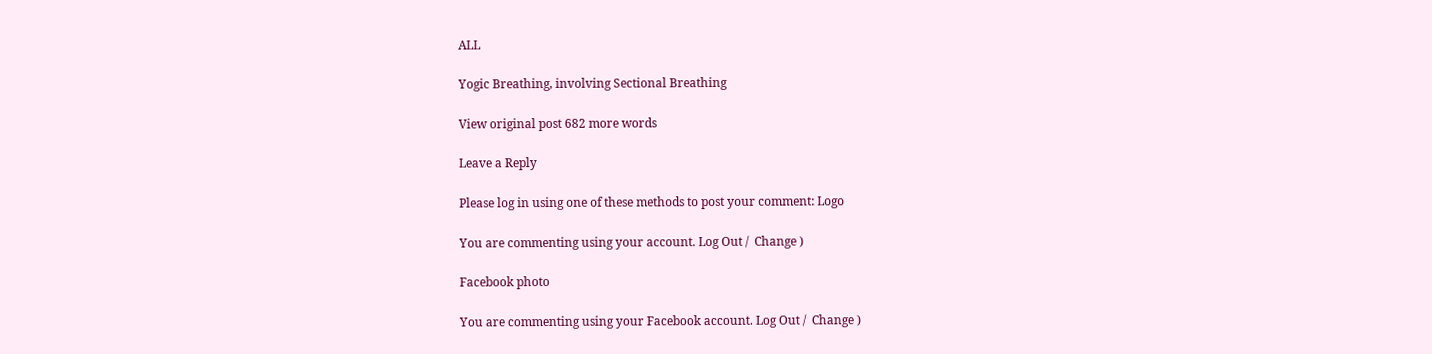ALL

Yogic Breathing, involving Sectional Breathing

View original post 682 more words

Leave a Reply

Please log in using one of these methods to post your comment: Logo

You are commenting using your account. Log Out /  Change )

Facebook photo

You are commenting using your Facebook account. Log Out /  Change )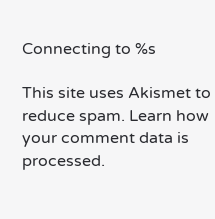Connecting to %s

This site uses Akismet to reduce spam. Learn how your comment data is processed.